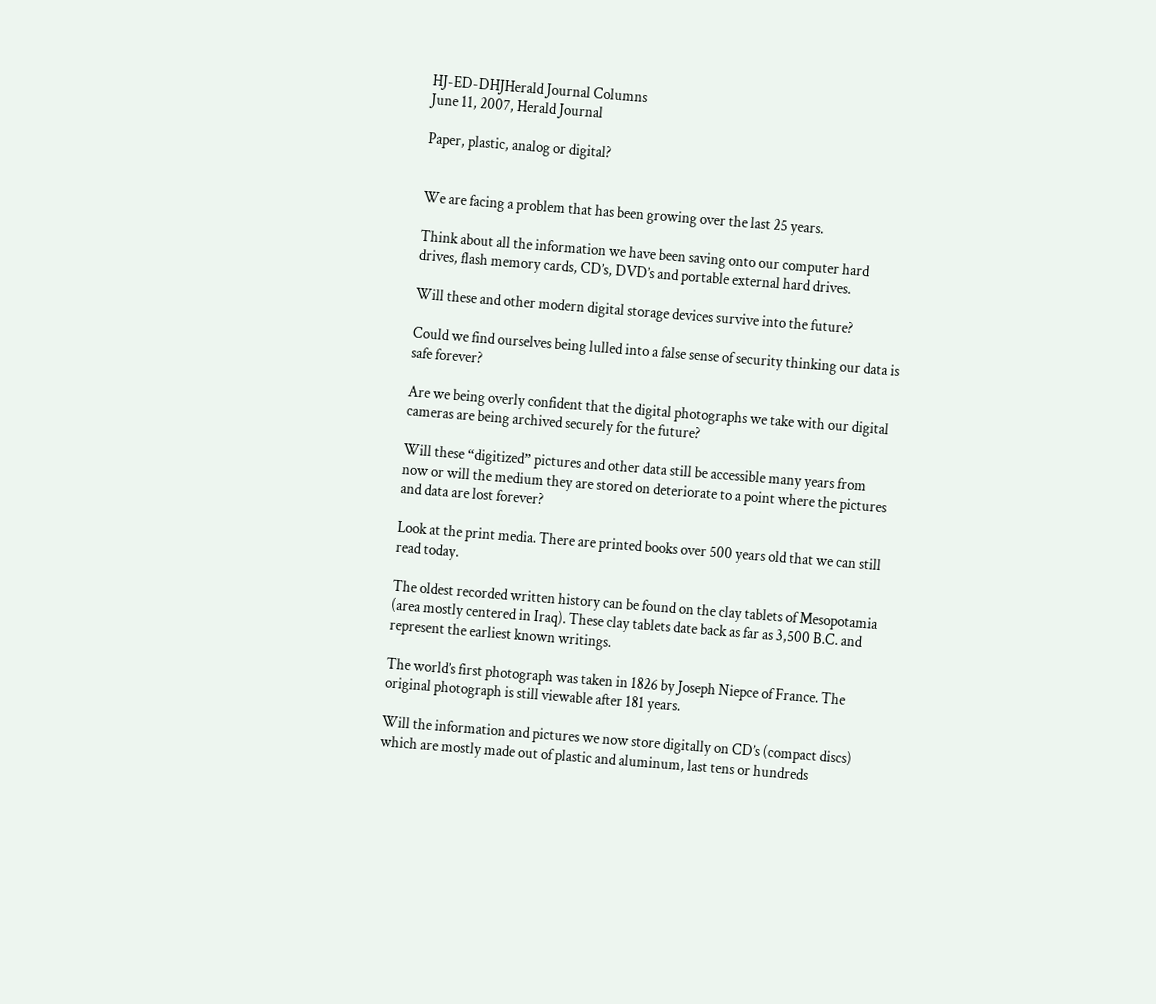HJ-ED-DHJHerald Journal Columns
June 11, 2007, Herald Journal

Paper, plastic, analog or digital?


We are facing a problem that has been growing over the last 25 years.

Think about all the information we have been saving onto our computer hard drives, flash memory cards, CD’s, DVD’s and portable external hard drives.

Will these and other modern digital storage devices survive into the future?

Could we find ourselves being lulled into a false sense of security thinking our data is safe forever?

Are we being overly confident that the digital photographs we take with our digital cameras are being archived securely for the future?

Will these “digitized” pictures and other data still be accessible many years from now or will the medium they are stored on deteriorate to a point where the pictures and data are lost forever?

Look at the print media. There are printed books over 500 years old that we can still read today.

The oldest recorded written history can be found on the clay tablets of Mesopotamia (area mostly centered in Iraq). These clay tablets date back as far as 3,500 B.C. and represent the earliest known writings.

The world’s first photograph was taken in 1826 by Joseph Niepce of France. The original photograph is still viewable after 181 years.

Will the information and pictures we now store digitally on CD’s (compact discs) which are mostly made out of plastic and aluminum, last tens or hundreds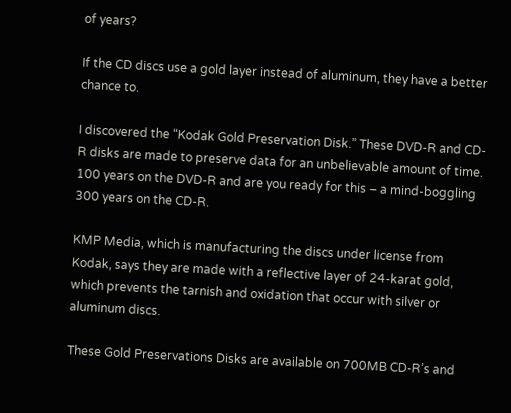of years?

If the CD discs use a gold layer instead of aluminum, they have a better chance to.

I discovered the “Kodak Gold Preservation Disk.” These DVD-R and CD-R disks are made to preserve data for an unbelievable amount of time. 100 years on the DVD-R and are you ready for this – a mind-boggling 300 years on the CD-R.

KMP Media, which is manufacturing the discs under license from Kodak, says they are made with a reflective layer of 24-karat gold, which prevents the tarnish and oxidation that occur with silver or aluminum discs.

These Gold Preservations Disks are available on 700MB CD-R’s and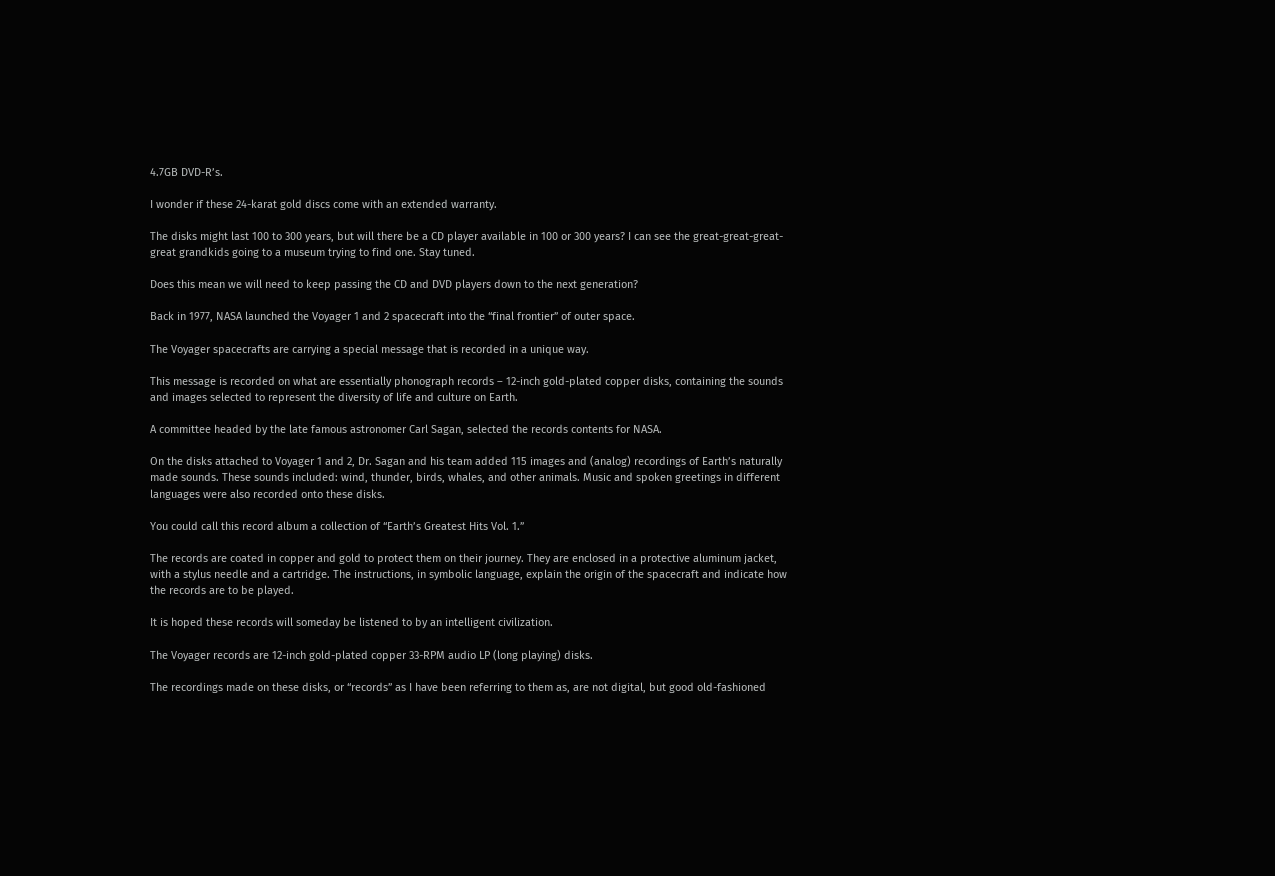4.7GB DVD-R’s.

I wonder if these 24-karat gold discs come with an extended warranty.

The disks might last 100 to 300 years, but will there be a CD player available in 100 or 300 years? I can see the great-great-great-great grandkids going to a museum trying to find one. Stay tuned.

Does this mean we will need to keep passing the CD and DVD players down to the next generation?

Back in 1977, NASA launched the Voyager 1 and 2 spacecraft into the “final frontier” of outer space.

The Voyager spacecrafts are carrying a special message that is recorded in a unique way.

This message is recorded on what are essentially phonograph records – 12-inch gold-plated copper disks, containing the sounds and images selected to represent the diversity of life and culture on Earth.

A committee headed by the late famous astronomer Carl Sagan, selected the records contents for NASA.

On the disks attached to Voyager 1 and 2, Dr. Sagan and his team added 115 images and (analog) recordings of Earth’s naturally made sounds. These sounds included: wind, thunder, birds, whales, and other animals. Music and spoken greetings in different languages were also recorded onto these disks.

You could call this record album a collection of “Earth’s Greatest Hits Vol. 1.”

The records are coated in copper and gold to protect them on their journey. They are enclosed in a protective aluminum jacket, with a stylus needle and a cartridge. The instructions, in symbolic language, explain the origin of the spacecraft and indicate how the records are to be played.

It is hoped these records will someday be listened to by an intelligent civilization.

The Voyager records are 12-inch gold-plated copper 33-RPM audio LP (long playing) disks.

The recordings made on these disks, or “records” as I have been referring to them as, are not digital, but good old-fashioned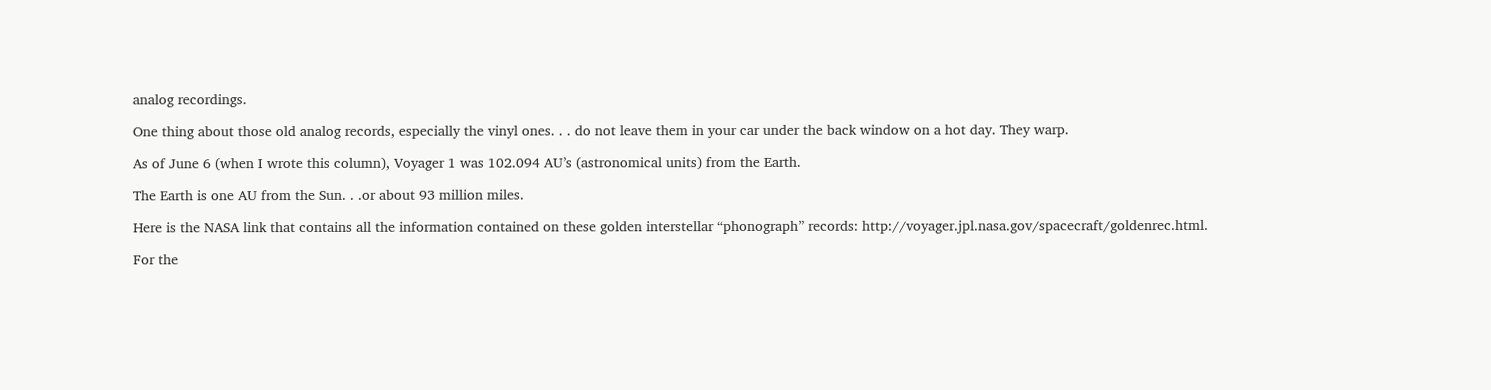analog recordings.

One thing about those old analog records, especially the vinyl ones. . . do not leave them in your car under the back window on a hot day. They warp.

As of June 6 (when I wrote this column), Voyager 1 was 102.094 AU’s (astronomical units) from the Earth.

The Earth is one AU from the Sun. . .or about 93 million miles.

Here is the NASA link that contains all the information contained on these golden interstellar “phonograph” records: http://voyager.jpl.nasa.gov/spacecraft/goldenrec.html.

For the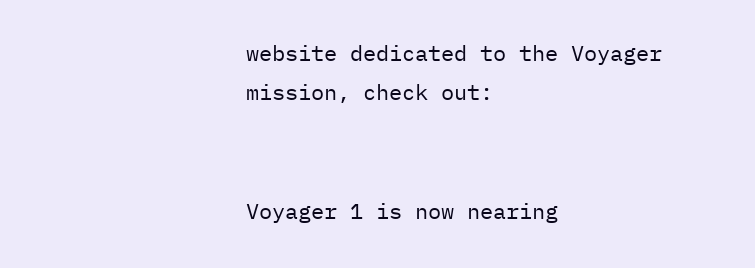website dedicated to the Voyager mission, check out:


Voyager 1 is now nearing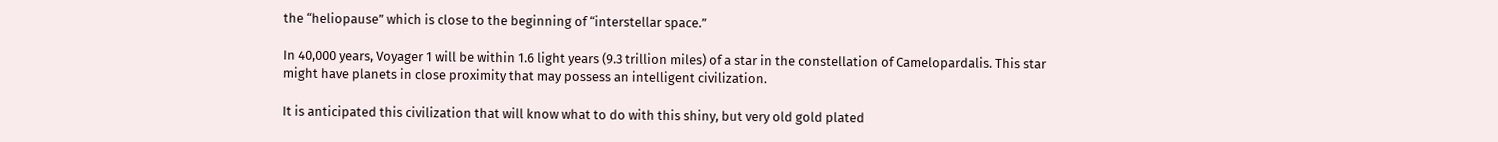the “heliopause” which is close to the beginning of “interstellar space.”

In 40,000 years, Voyager 1 will be within 1.6 light years (9.3 trillion miles) of a star in the constellation of Camelopardalis. This star might have planets in close proximity that may possess an intelligent civilization.

It is anticipated this civilization that will know what to do with this shiny, but very old gold plated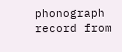phonograph record from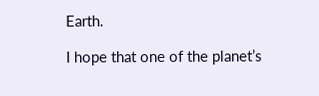Earth.

I hope that one of the planet’s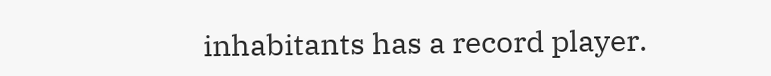inhabitants has a record player.